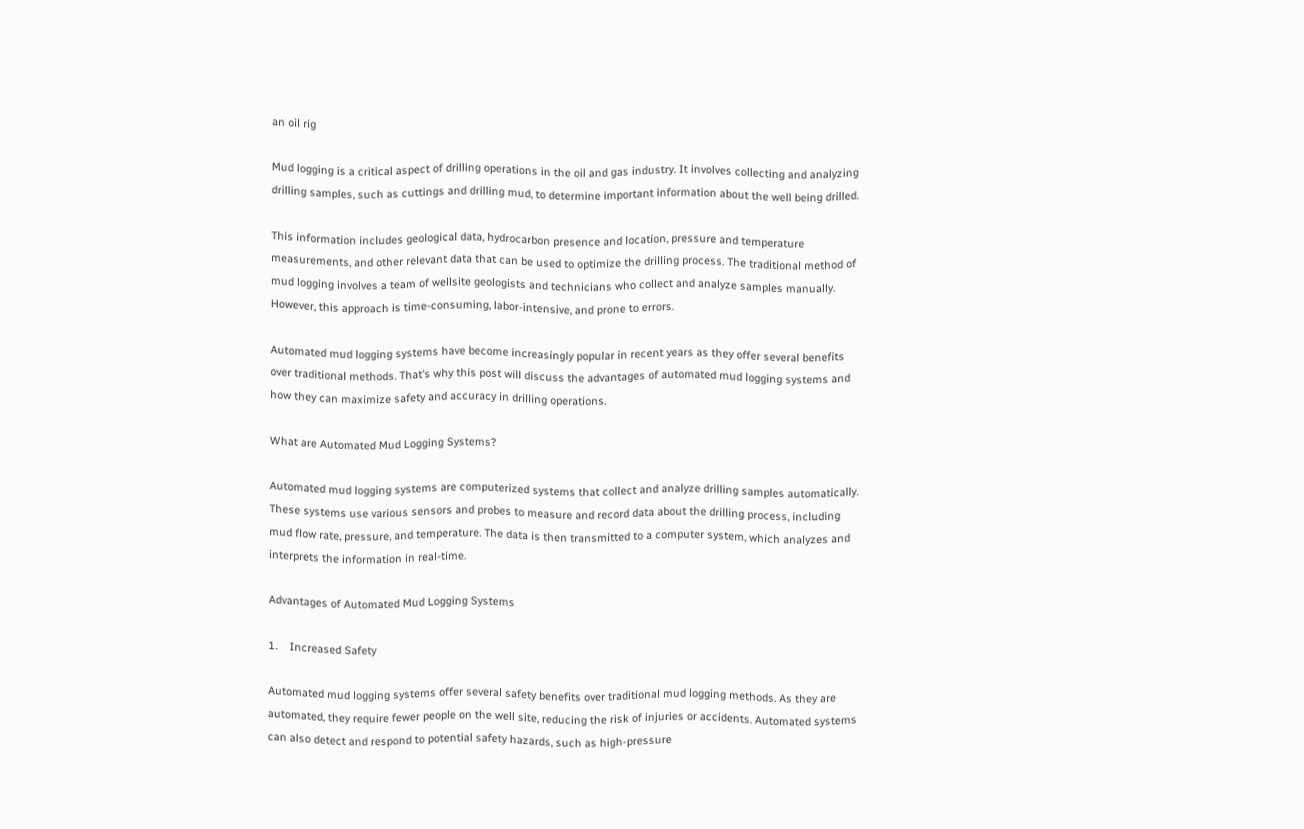an oil rig

Mud logging is a critical aspect of drilling operations in the oil and gas industry. It involves collecting and analyzing drilling samples, such as cuttings and drilling mud, to determine important information about the well being drilled.

This information includes geological data, hydrocarbon presence and location, pressure and temperature measurements, and other relevant data that can be used to optimize the drilling process. The traditional method of mud logging involves a team of wellsite geologists and technicians who collect and analyze samples manually. However, this approach is time-consuming, labor-intensive, and prone to errors.

Automated mud logging systems have become increasingly popular in recent years as they offer several benefits over traditional methods. That’s why this post will discuss the advantages of automated mud logging systems and how they can maximize safety and accuracy in drilling operations.

What are Automated Mud Logging Systems?

Automated mud logging systems are computerized systems that collect and analyze drilling samples automatically. These systems use various sensors and probes to measure and record data about the drilling process, including mud flow rate, pressure, and temperature. The data is then transmitted to a computer system, which analyzes and interprets the information in real-time.

Advantages of Automated Mud Logging Systems

1.    Increased Safety

Automated mud logging systems offer several safety benefits over traditional mud logging methods. As they are automated, they require fewer people on the well site, reducing the risk of injuries or accidents. Automated systems can also detect and respond to potential safety hazards, such as high-pressure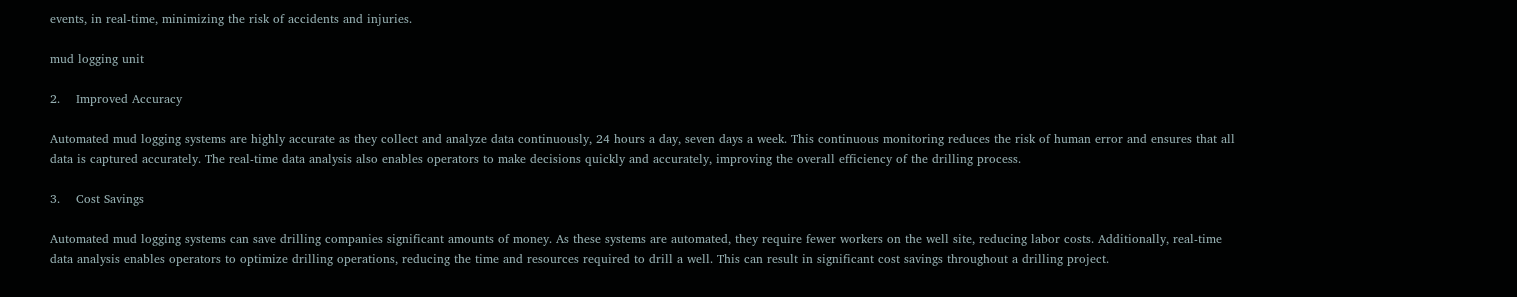events, in real-time, minimizing the risk of accidents and injuries.

mud logging unit

2.    Improved Accuracy

Automated mud logging systems are highly accurate as they collect and analyze data continuously, 24 hours a day, seven days a week. This continuous monitoring reduces the risk of human error and ensures that all data is captured accurately. The real-time data analysis also enables operators to make decisions quickly and accurately, improving the overall efficiency of the drilling process.

3.    Cost Savings

Automated mud logging systems can save drilling companies significant amounts of money. As these systems are automated, they require fewer workers on the well site, reducing labor costs. Additionally, real-time data analysis enables operators to optimize drilling operations, reducing the time and resources required to drill a well. This can result in significant cost savings throughout a drilling project.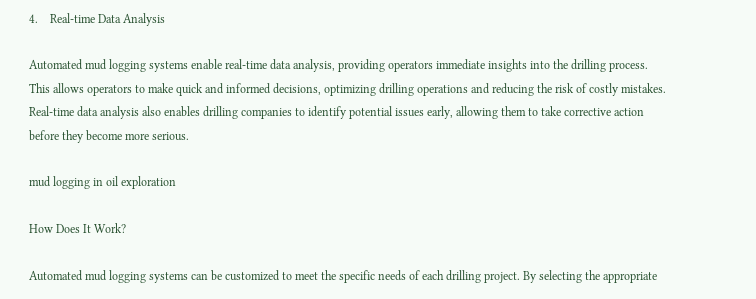4.    Real-time Data Analysis

Automated mud logging systems enable real-time data analysis, providing operators immediate insights into the drilling process. This allows operators to make quick and informed decisions, optimizing drilling operations and reducing the risk of costly mistakes. Real-time data analysis also enables drilling companies to identify potential issues early, allowing them to take corrective action before they become more serious.

mud logging in oil exploration

How Does It Work?

Automated mud logging systems can be customized to meet the specific needs of each drilling project. By selecting the appropriate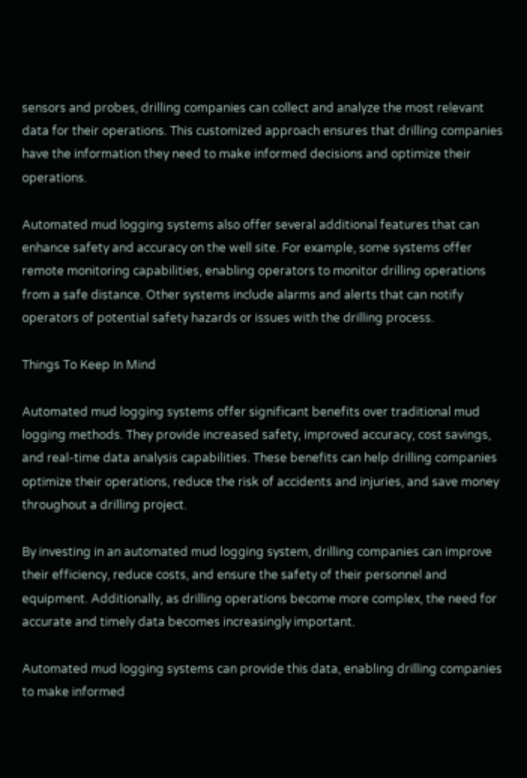sensors and probes, drilling companies can collect and analyze the most relevant data for their operations. This customized approach ensures that drilling companies have the information they need to make informed decisions and optimize their operations.

Automated mud logging systems also offer several additional features that can enhance safety and accuracy on the well site. For example, some systems offer remote monitoring capabilities, enabling operators to monitor drilling operations from a safe distance. Other systems include alarms and alerts that can notify operators of potential safety hazards or issues with the drilling process.

Things To Keep In Mind

Automated mud logging systems offer significant benefits over traditional mud logging methods. They provide increased safety, improved accuracy, cost savings, and real-time data analysis capabilities. These benefits can help drilling companies optimize their operations, reduce the risk of accidents and injuries, and save money throughout a drilling project.

By investing in an automated mud logging system, drilling companies can improve their efficiency, reduce costs, and ensure the safety of their personnel and equipment. Additionally, as drilling operations become more complex, the need for accurate and timely data becomes increasingly important.

Automated mud logging systems can provide this data, enabling drilling companies to make informed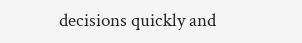decisions quickly and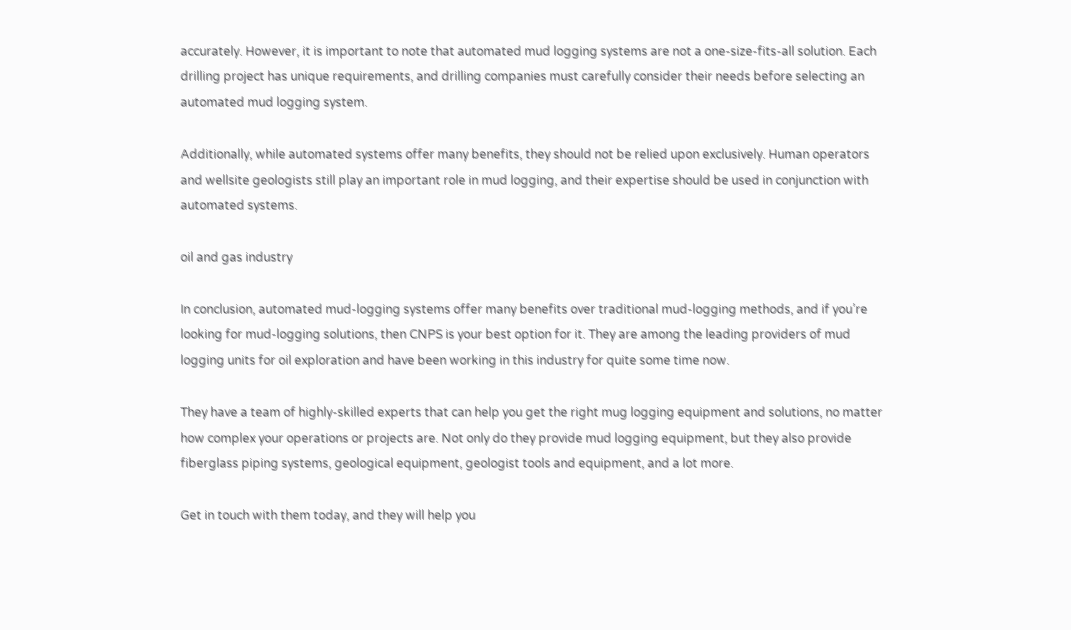accurately. However, it is important to note that automated mud logging systems are not a one-size-fits-all solution. Each drilling project has unique requirements, and drilling companies must carefully consider their needs before selecting an automated mud logging system.

Additionally, while automated systems offer many benefits, they should not be relied upon exclusively. Human operators and wellsite geologists still play an important role in mud logging, and their expertise should be used in conjunction with automated systems.

oil and gas industry

In conclusion, automated mud-logging systems offer many benefits over traditional mud-logging methods, and if you’re looking for mud-logging solutions, then CNPS is your best option for it. They are among the leading providers of mud logging units for oil exploration and have been working in this industry for quite some time now.

They have a team of highly-skilled experts that can help you get the right mug logging equipment and solutions, no matter how complex your operations or projects are. Not only do they provide mud logging equipment, but they also provide fiberglass piping systems, geological equipment, geologist tools and equipment, and a lot more.

Get in touch with them today, and they will help you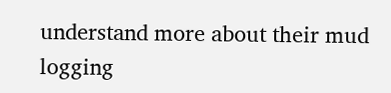understand more about their mud logging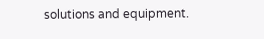solutions and equipment.